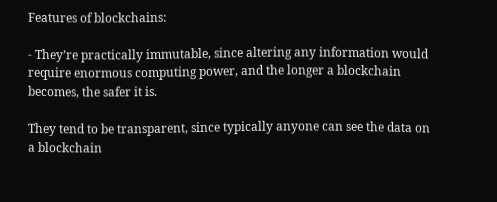Features of blockchains:

- They’re practically immutable, since altering any information would require enormous computing power, and the longer a blockchain becomes, the safer it is.

They tend to be transparent, since typically anyone can see the data on a blockchain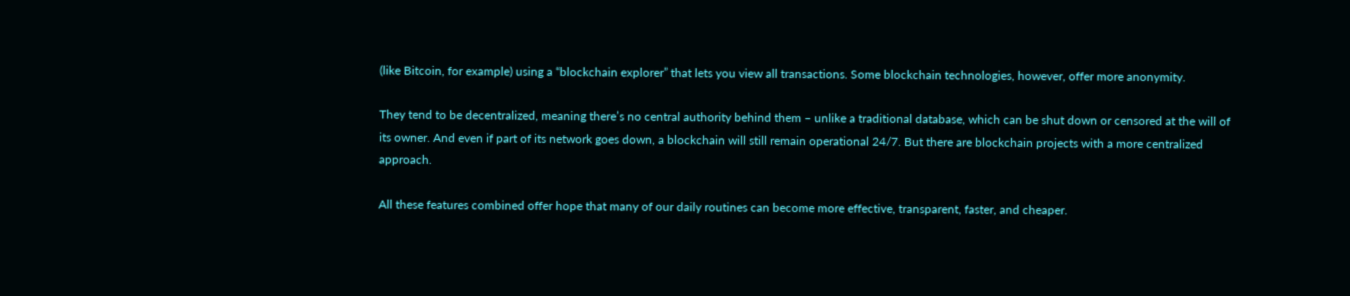(like Bitcoin, for example) using a “blockchain explorer” that lets you view all transactions. Some blockchain technologies, however, offer more anonymity.

They tend to be decentralized, meaning there’s no central authority behind them – unlike a traditional database, which can be shut down or censored at the will of its owner. And even if part of its network goes down, a blockchain will still remain operational 24/7. But there are blockchain projects with a more centralized approach.

All these features combined offer hope that many of our daily routines can become more effective, transparent, faster, and cheaper.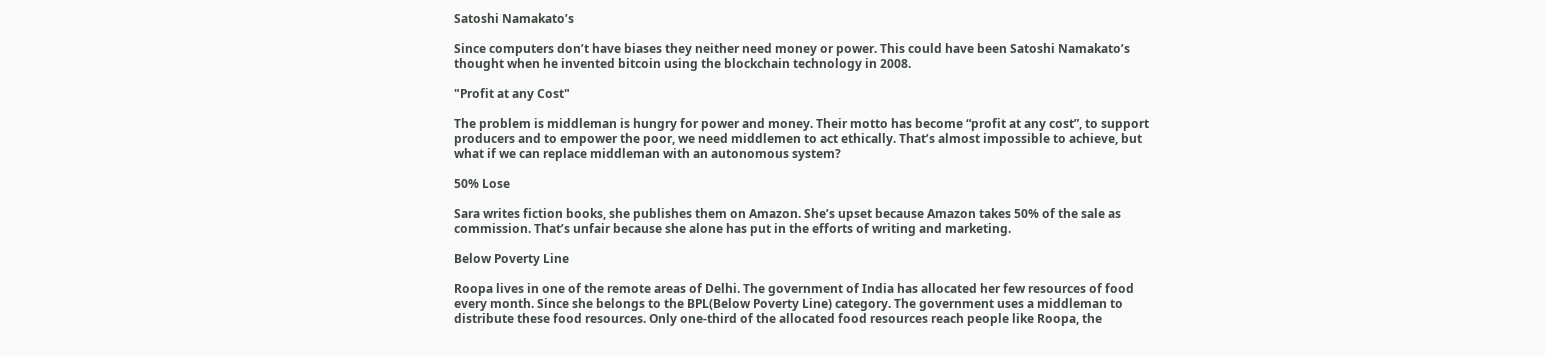Satoshi Namakato’s

Since computers don’t have biases they neither need money or power. This could have been Satoshi Namakato’s thought when he invented bitcoin using the blockchain technology in 2008.

"Profit at any Cost"

The problem is middleman is hungry for power and money. Their motto has become “profit at any cost”, to support producers and to empower the poor, we need middlemen to act ethically. That’s almost impossible to achieve, but what if we can replace middleman with an autonomous system?

50% Lose

Sara writes fiction books, she publishes them on Amazon. She’s upset because Amazon takes 50% of the sale as commission. That’s unfair because she alone has put in the efforts of writing and marketing.

Below Poverty Line

Roopa lives in one of the remote areas of Delhi. The government of India has allocated her few resources of food every month. Since she belongs to the BPL(Below Poverty Line) category. The government uses a middleman to distribute these food resources. Only one-third of the allocated food resources reach people like Roopa, the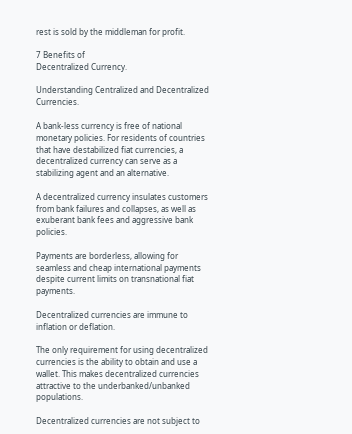rest is sold by the middleman for profit.

7 Benefits of
Decentralized Currency.

Understanding Centralized and Decentralized Currencies.

A bank-less currency is free of national monetary policies. For residents of countries that have destabilized fiat currencies, a decentralized currency can serve as a stabilizing agent and an alternative.

A decentralized currency insulates customers from bank failures and collapses, as well as exuberant bank fees and aggressive bank policies.

Payments are borderless, allowing for seamless and cheap international payments despite current limits on transnational fiat payments.

Decentralized currencies are immune to inflation or deflation.

The only requirement for using decentralized currencies is the ability to obtain and use a wallet. This makes decentralized currencies attractive to the underbanked/unbanked populations.

Decentralized currencies are not subject to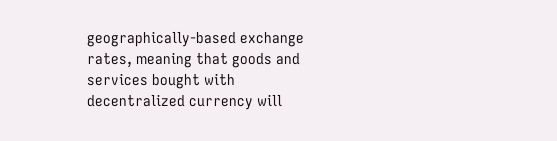geographically-based exchange rates, meaning that goods and services bought with decentralized currency will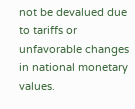not be devalued due to tariffs or unfavorable changes in national monetary values.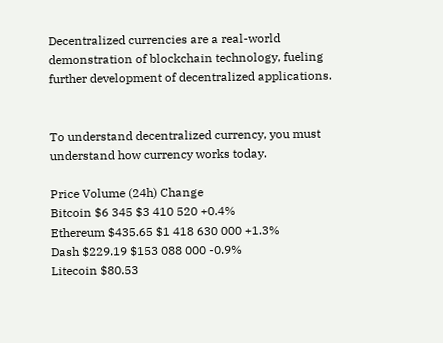Decentralized currencies are a real-world demonstration of blockchain technology, fueling further development of decentralized applications.


To understand decentralized currency, you must understand how currency works today.

Price Volume (24h) Change
Bitcoin $6 345 $3 410 520 +0.4%
Ethereum $435.65 $1 418 630 000 +1.3%
Dash $229.19 $153 088 000 -0.9%
Litecoin $80.53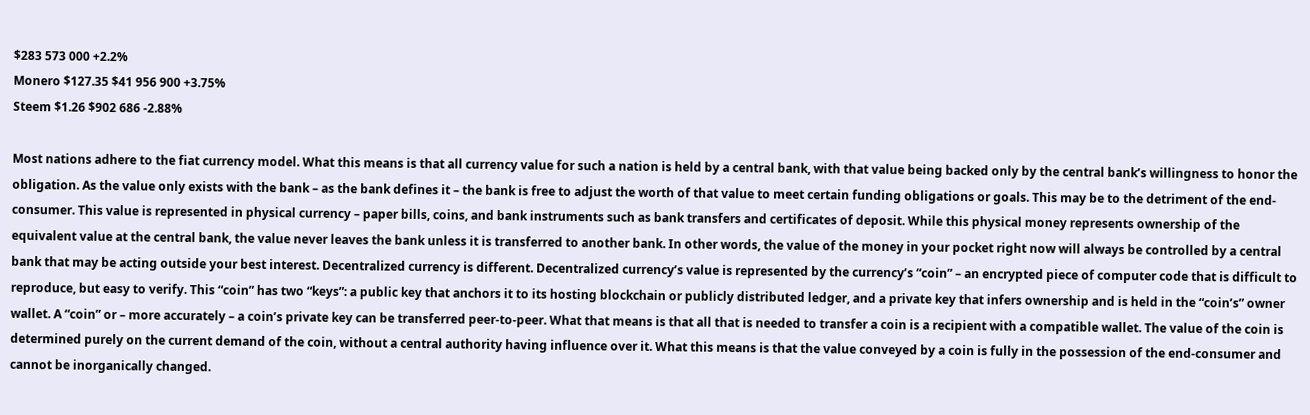$283 573 000 +2.2%
Monero $127.35 $41 956 900 +3.75%
Steem $1.26 $902 686 -2.88%

Most nations adhere to the fiat currency model. What this means is that all currency value for such a nation is held by a central bank, with that value being backed only by the central bank’s willingness to honor the obligation. As the value only exists with the bank – as the bank defines it – the bank is free to adjust the worth of that value to meet certain funding obligations or goals. This may be to the detriment of the end-consumer. This value is represented in physical currency – paper bills, coins, and bank instruments such as bank transfers and certificates of deposit. While this physical money represents ownership of the equivalent value at the central bank, the value never leaves the bank unless it is transferred to another bank. In other words, the value of the money in your pocket right now will always be controlled by a central bank that may be acting outside your best interest. Decentralized currency is different. Decentralized currency’s value is represented by the currency’s “coin” – an encrypted piece of computer code that is difficult to reproduce, but easy to verify. This “coin” has two “keys”: a public key that anchors it to its hosting blockchain or publicly distributed ledger, and a private key that infers ownership and is held in the “coin’s” owner wallet. A “coin” or – more accurately – a coin’s private key can be transferred peer-to-peer. What that means is that all that is needed to transfer a coin is a recipient with a compatible wallet. The value of the coin is determined purely on the current demand of the coin, without a central authority having influence over it. What this means is that the value conveyed by a coin is fully in the possession of the end-consumer and cannot be inorganically changed.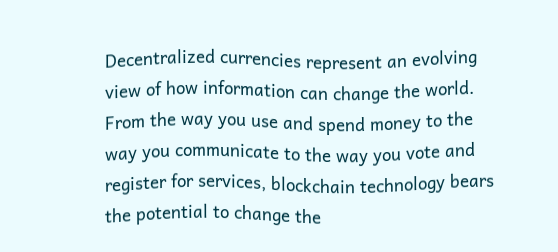Decentralized currencies represent an evolving view of how information can change the world. From the way you use and spend money to the way you communicate to the way you vote and register for services, blockchain technology bears the potential to change the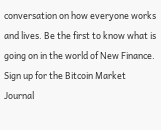conversation on how everyone works and lives. Be the first to know what is going on in the world of New Finance. Sign up for the Bitcoin Market Journal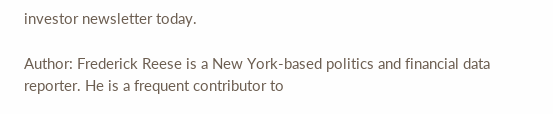investor newsletter today.

Author: Frederick Reese is a New York-based politics and financial data reporter. He is a frequent contributor to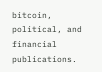bitcoin, political, and financial publications.